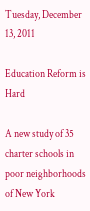Tuesday, December 13, 2011

Education Reform is Hard

A new study of 35 charter schools in poor neighborhoods of New York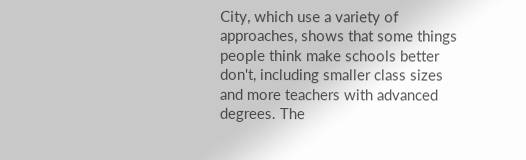City, which use a variety of approaches, shows that some things people think make schools better don't, including smaller class sizes and more teachers with advanced degrees. The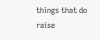things that do raise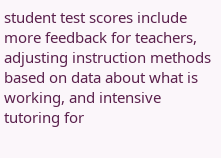student test scores include more feedback for teachers, adjusting instruction methods based on data about what is working, and intensive tutoring for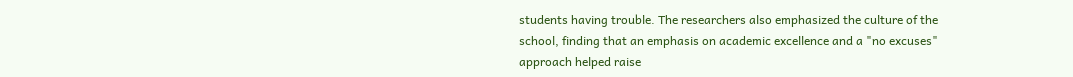students having trouble. The researchers also emphasized the culture of the school, finding that an emphasis on academic excellence and a "no excuses" approach helped raise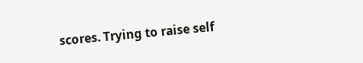scores. Trying to raise self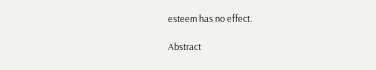esteem has no effect.

Abstract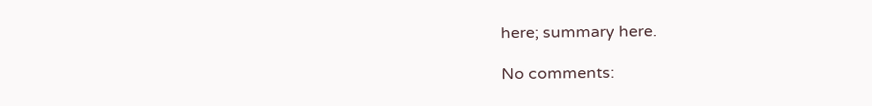here; summary here.

No comments: